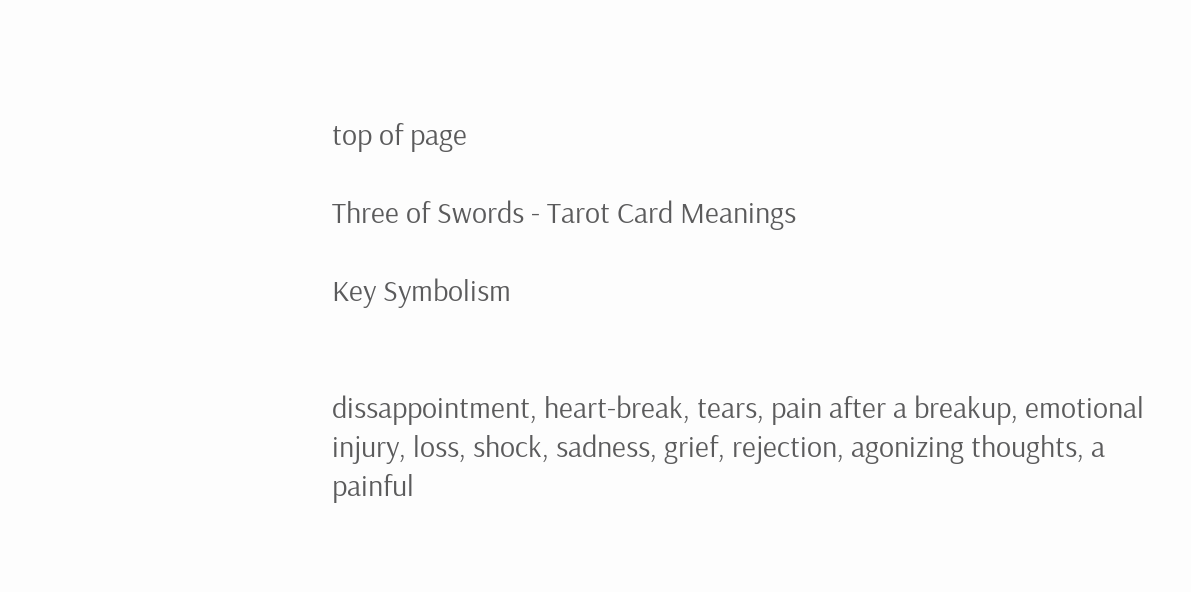top of page

Three of Swords - Tarot Card Meanings

Key Symbolism


dissappointment, heart-break, tears, pain after a breakup, emotional injury, loss, shock, sadness, grief, rejection, agonizing thoughts, a painful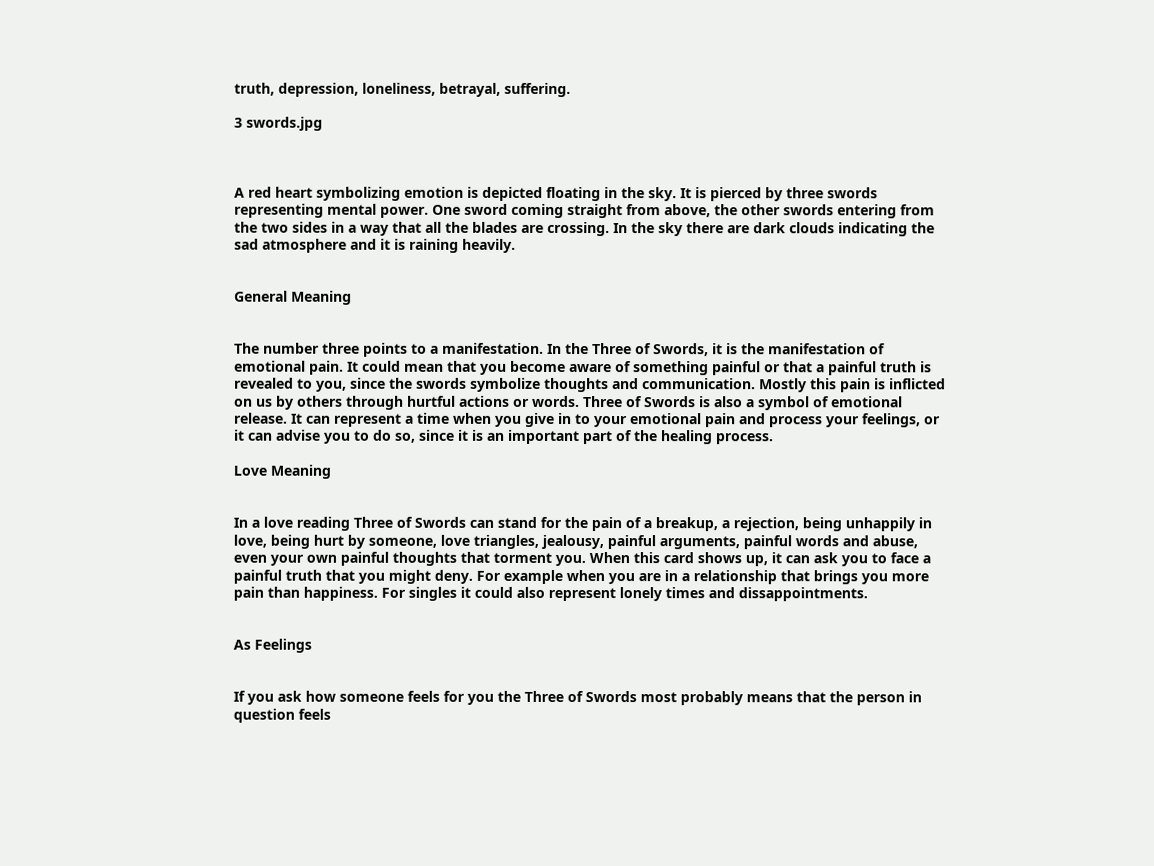truth, depression, loneliness, betrayal, suffering.

3 swords.jpg



A red heart symbolizing emotion is depicted floating in the sky. It is pierced by three swords representing mental power. One sword coming straight from above, the other swords entering from the two sides in a way that all the blades are crossing. In the sky there are dark clouds indicating the sad atmosphere and it is raining heavily.


General Meaning


The number three points to a manifestation. In the Three of Swords, it is the manifestation of emotional pain. It could mean that you become aware of something painful or that a painful truth is revealed to you, since the swords symbolize thoughts and communication. Mostly this pain is inflicted on us by others through hurtful actions or words. Three of Swords is also a symbol of emotional release. It can represent a time when you give in to your emotional pain and process your feelings, or it can advise you to do so, since it is an important part of the healing process.

Love Meaning


In a love reading Three of Swords can stand for the pain of a breakup, a rejection, being unhappily in love, being hurt by someone, love triangles, jealousy, painful arguments, painful words and abuse, even your own painful thoughts that torment you. When this card shows up, it can ask you to face a painful truth that you might deny. For example when you are in a relationship that brings you more pain than happiness. For singles it could also represent lonely times and dissappointments.


As Feelings


If you ask how someone feels for you the Three of Swords most probably means that the person in question feels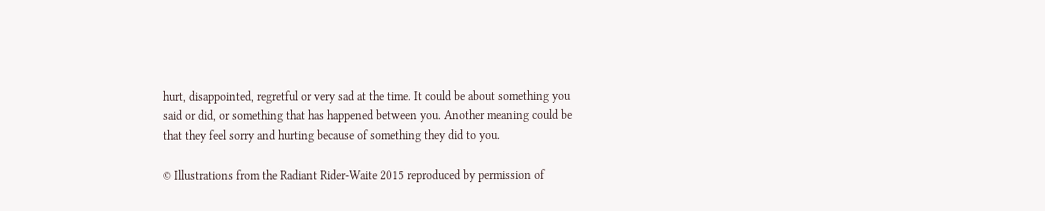hurt, disappointed, regretful or very sad at the time. It could be about something you said or did, or something that has happened between you. Another meaning could be that they feel sorry and hurting because of something they did to you.

© Illustrations from the Radiant Rider-Waite 2015 reproduced by permission of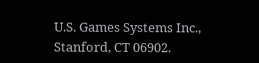U.S. Games Systems Inc., Stanford, CT 06902.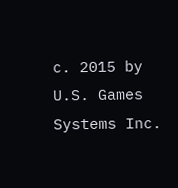c. 2015 by U.S. Games Systems Inc.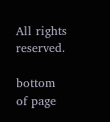All rights reserved.

bottom of page